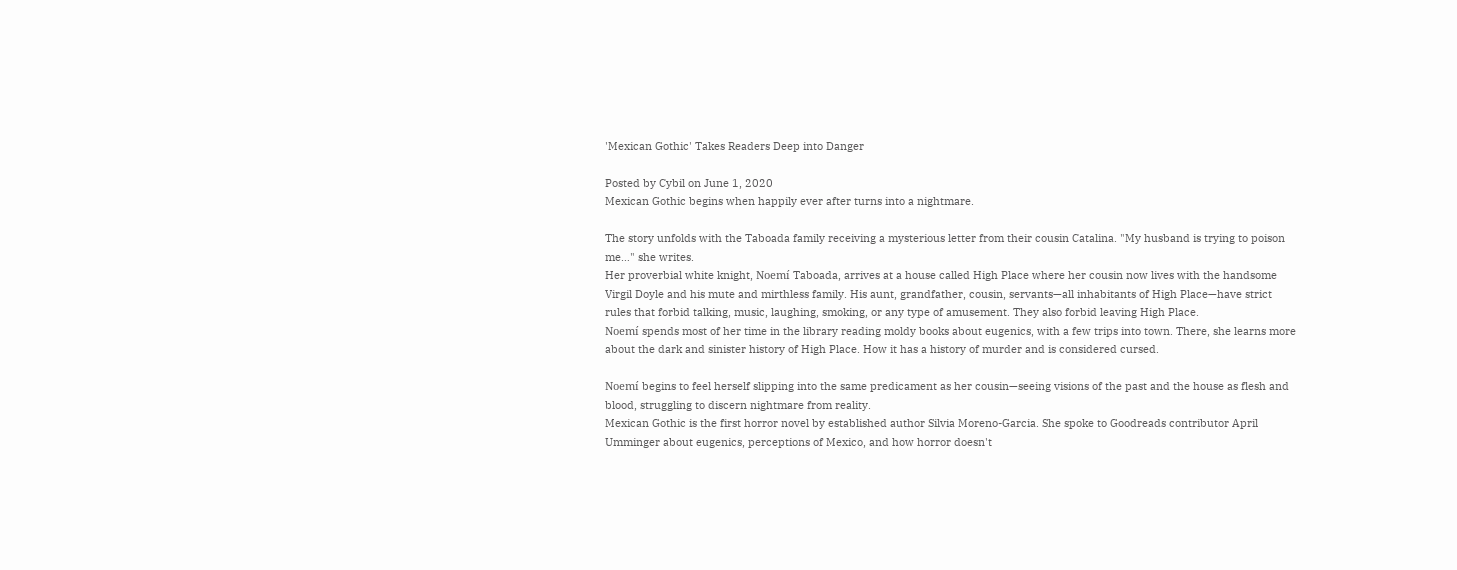'Mexican Gothic' Takes Readers Deep into Danger

Posted by Cybil on June 1, 2020
Mexican Gothic begins when happily ever after turns into a nightmare.

The story unfolds with the Taboada family receiving a mysterious letter from their cousin Catalina. "My husband is trying to poison me…" she writes.
Her proverbial white knight, Noemí Taboada, arrives at a house called High Place where her cousin now lives with the handsome Virgil Doyle and his mute and mirthless family. His aunt, grandfather, cousin, servants—all inhabitants of High Place—have strict rules that forbid talking, music, laughing, smoking, or any type of amusement. They also forbid leaving High Place.
Noemí spends most of her time in the library reading moldy books about eugenics, with a few trips into town. There, she learns more about the dark and sinister history of High Place. How it has a history of murder and is considered cursed.

Noemí begins to feel herself slipping into the same predicament as her cousin—seeing visions of the past and the house as flesh and blood, struggling to discern nightmare from reality.
Mexican Gothic is the first horror novel by established author Silvia Moreno-Garcia. She spoke to Goodreads contributor April Umminger about eugenics, perceptions of Mexico, and how horror doesn't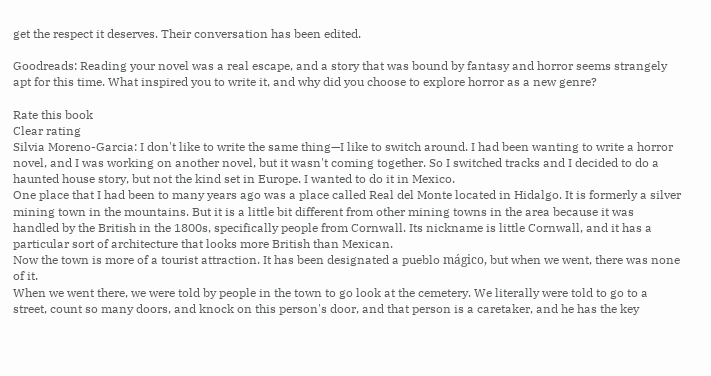get the respect it deserves. Their conversation has been edited.

Goodreads: Reading your novel was a real escape, and a story that was bound by fantasy and horror seems strangely apt for this time. What inspired you to write it, and why did you choose to explore horror as a new genre?

Rate this book
Clear rating
Silvia Moreno-Garcia: I don't like to write the same thing—I like to switch around. I had been wanting to write a horror novel, and I was working on another novel, but it wasn't coming together. So I switched tracks and I decided to do a haunted house story, but not the kind set in Europe. I wanted to do it in Mexico.
One place that I had been to many years ago was a place called Real del Monte located in Hidalgo. It is formerly a silver mining town in the mountains. But it is a little bit different from other mining towns in the area because it was handled by the British in the 1800s, specifically people from Cornwall. Its nickname is little Cornwall, and it has a particular sort of architecture that looks more British than Mexican.
Now the town is more of a tourist attraction. It has been designated a pueblo mágico, but when we went, there was none of it.
When we went there, we were told by people in the town to go look at the cemetery. We literally were told to go to a street, count so many doors, and knock on this person's door, and that person is a caretaker, and he has the key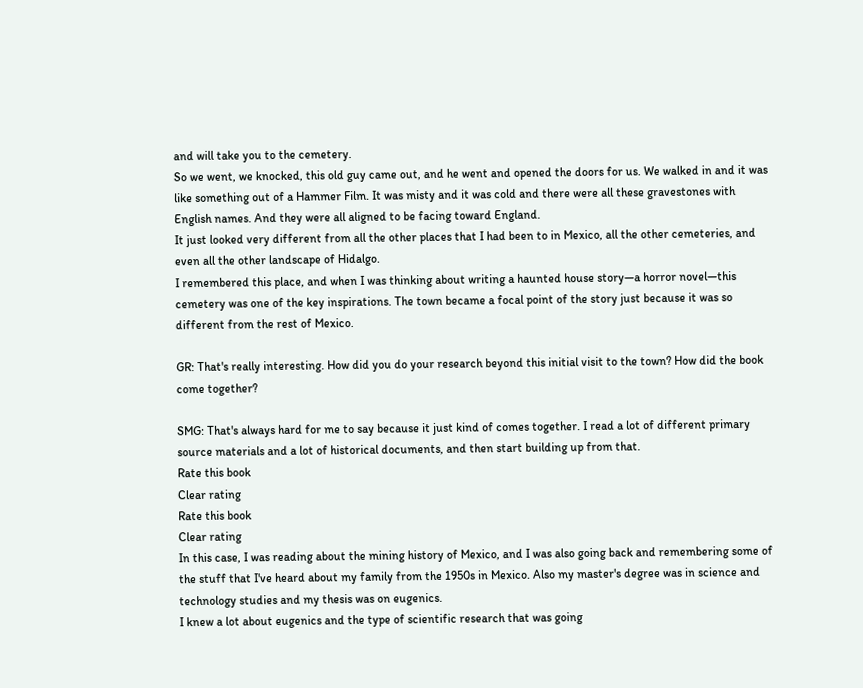and will take you to the cemetery.
So we went, we knocked, this old guy came out, and he went and opened the doors for us. We walked in and it was like something out of a Hammer Film. It was misty and it was cold and there were all these gravestones with English names. And they were all aligned to be facing toward England.
It just looked very different from all the other places that I had been to in Mexico, all the other cemeteries, and even all the other landscape of Hidalgo.
I remembered this place, and when I was thinking about writing a haunted house story—a horror novel—this cemetery was one of the key inspirations. The town became a focal point of the story just because it was so different from the rest of Mexico.

GR: That's really interesting. How did you do your research beyond this initial visit to the town? How did the book come together?

SMG: That's always hard for me to say because it just kind of comes together. I read a lot of different primary source materials and a lot of historical documents, and then start building up from that.
Rate this book
Clear rating
Rate this book
Clear rating
In this case, I was reading about the mining history of Mexico, and I was also going back and remembering some of the stuff that I've heard about my family from the 1950s in Mexico. Also my master's degree was in science and technology studies and my thesis was on eugenics.
I knew a lot about eugenics and the type of scientific research that was going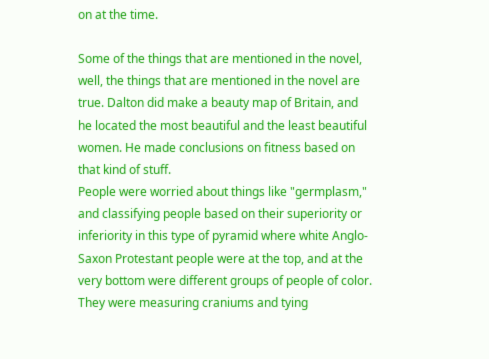on at the time.

Some of the things that are mentioned in the novel, well, the things that are mentioned in the novel are true. Dalton did make a beauty map of Britain, and he located the most beautiful and the least beautiful women. He made conclusions on fitness based on that kind of stuff.
People were worried about things like "germplasm," and classifying people based on their superiority or inferiority in this type of pyramid where white Anglo-Saxon Protestant people were at the top, and at the very bottom were different groups of people of color.
They were measuring craniums and tying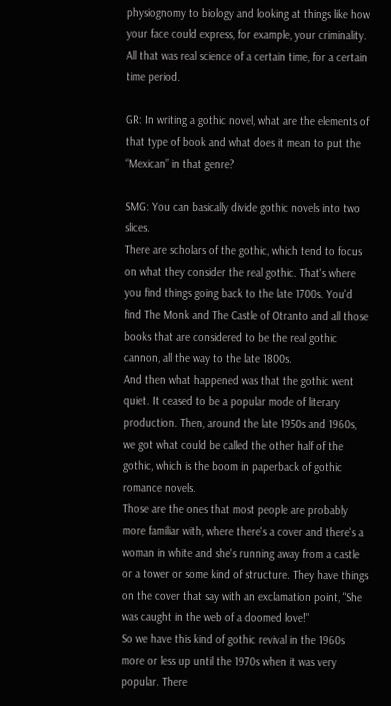physiognomy to biology and looking at things like how your face could express, for example, your criminality. All that was real science of a certain time, for a certain time period.

GR: In writing a gothic novel, what are the elements of that type of book and what does it mean to put the “Mexican” in that genre?

SMG: You can basically divide gothic novels into two slices.
There are scholars of the gothic, which tend to focus on what they consider the real gothic. That's where you find things going back to the late 1700s. You'd find The Monk and The Castle of Otranto and all those books that are considered to be the real gothic cannon, all the way to the late 1800s.
And then what happened was that the gothic went quiet. It ceased to be a popular mode of literary production. Then, around the late 1950s and 1960s, we got what could be called the other half of the gothic, which is the boom in paperback of gothic romance novels.
Those are the ones that most people are probably more familiar with, where there's a cover and there's a woman in white and she's running away from a castle or a tower or some kind of structure. They have things on the cover that say with an exclamation point, "She was caught in the web of a doomed love!"
So we have this kind of gothic revival in the 1960s more or less up until the 1970s when it was very popular. There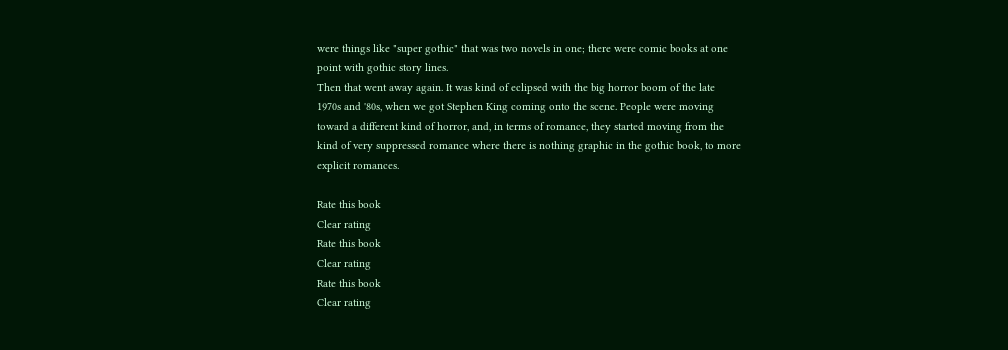were things like "super gothic" that was two novels in one; there were comic books at one point with gothic story lines.
Then that went away again. It was kind of eclipsed with the big horror boom of the late 1970s and '80s, when we got Stephen King coming onto the scene. People were moving toward a different kind of horror, and, in terms of romance, they started moving from the kind of very suppressed romance where there is nothing graphic in the gothic book, to more explicit romances.

Rate this book
Clear rating
Rate this book
Clear rating
Rate this book
Clear rating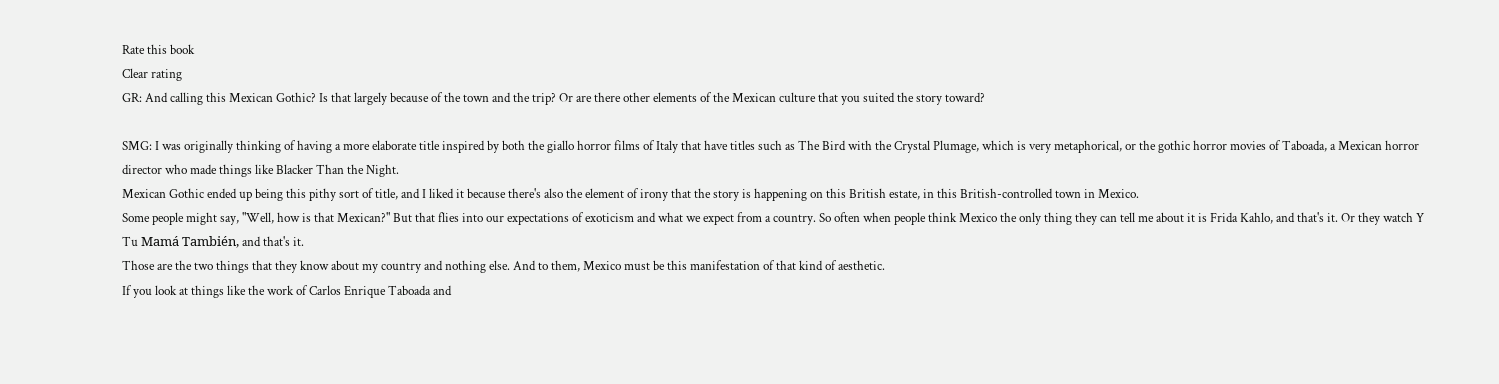Rate this book
Clear rating
GR: And calling this Mexican Gothic? Is that largely because of the town and the trip? Or are there other elements of the Mexican culture that you suited the story toward?

SMG: I was originally thinking of having a more elaborate title inspired by both the giallo horror films of Italy that have titles such as The Bird with the Crystal Plumage, which is very metaphorical, or the gothic horror movies of Taboada, a Mexican horror director who made things like Blacker Than the Night.
Mexican Gothic ended up being this pithy sort of title, and I liked it because there's also the element of irony that the story is happening on this British estate, in this British-controlled town in Mexico.
Some people might say, "Well, how is that Mexican?" But that flies into our expectations of exoticism and what we expect from a country. So often when people think Mexico the only thing they can tell me about it is Frida Kahlo, and that's it. Or they watch Y Tu Mamá También, and that's it.
Those are the two things that they know about my country and nothing else. And to them, Mexico must be this manifestation of that kind of aesthetic.
If you look at things like the work of Carlos Enrique Taboada and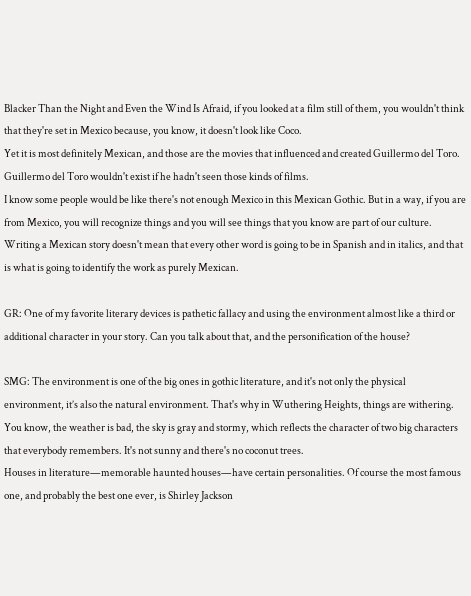Blacker Than the Night and Even the Wind Is Afraid, if you looked at a film still of them, you wouldn't think that they're set in Mexico because, you know, it doesn't look like Coco.
Yet it is most definitely Mexican, and those are the movies that influenced and created Guillermo del Toro. Guillermo del Toro wouldn't exist if he hadn't seen those kinds of films.
I know some people would be like there's not enough Mexico in this Mexican Gothic. But in a way, if you are from Mexico, you will recognize things and you will see things that you know are part of our culture. Writing a Mexican story doesn't mean that every other word is going to be in Spanish and in italics, and that is what is going to identify the work as purely Mexican.

GR: One of my favorite literary devices is pathetic fallacy and using the environment almost like a third or additional character in your story. Can you talk about that, and the personification of the house?

SMG: The environment is one of the big ones in gothic literature, and it's not only the physical environment, it’s also the natural environment. That's why in Wuthering Heights, things are withering. You know, the weather is bad, the sky is gray and stormy, which reflects the character of two big characters that everybody remembers. It's not sunny and there's no coconut trees.
Houses in literature—memorable haunted houses—have certain personalities. Of course the most famous one, and probably the best one ever, is Shirley Jackson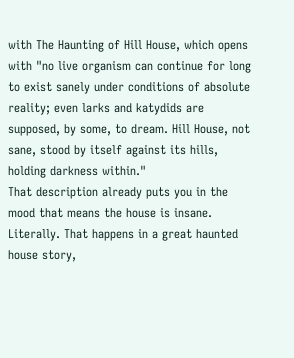with The Haunting of Hill House, which opens with "no live organism can continue for long to exist sanely under conditions of absolute reality; even larks and katydids are supposed, by some, to dream. Hill House, not sane, stood by itself against its hills, holding darkness within."
That description already puts you in the mood that means the house is insane. Literally. That happens in a great haunted house story,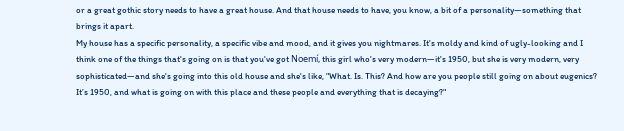or a great gothic story needs to have a great house. And that house needs to have, you know, a bit of a personality—something that brings it apart.
My house has a specific personality, a specific vibe and mood, and it gives you nightmares. It's moldy and kind of ugly-looking and I think one of the things that's going on is that you've got Noemí, this girl who's very modern—it's 1950, but she is very modern, very sophisticated—and she's going into this old house and she's like, "What. Is. This? And how are you people still going on about eugenics? It’s 1950, and what is going on with this place and these people and everything that is decaying?"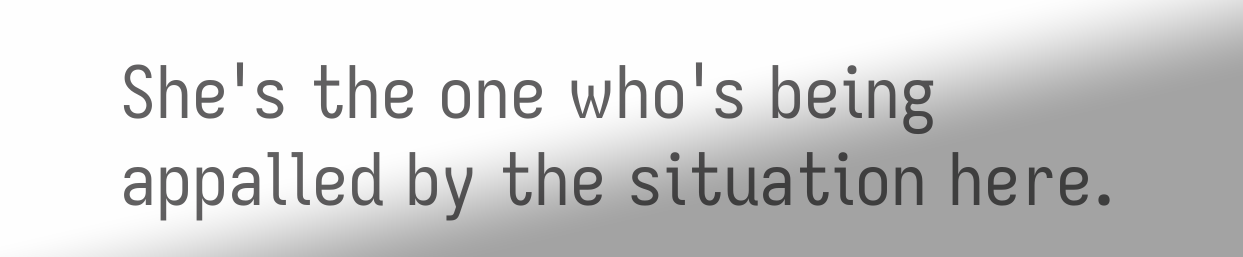She's the one who's being appalled by the situation here.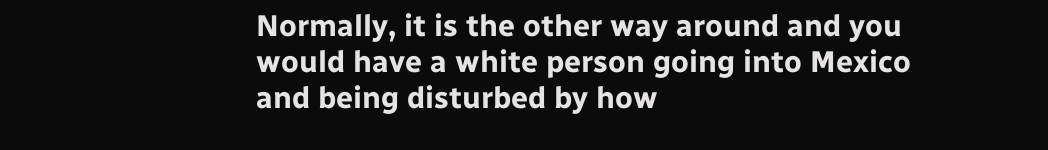Normally, it is the other way around and you would have a white person going into Mexico and being disturbed by how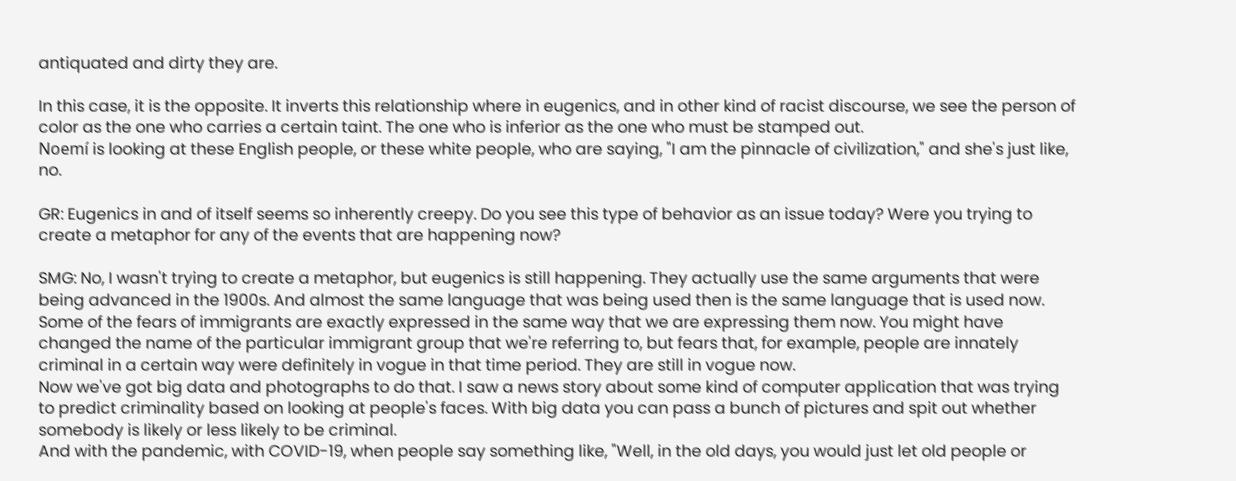antiquated and dirty they are.

In this case, it is the opposite. It inverts this relationship where in eugenics, and in other kind of racist discourse, we see the person of color as the one who carries a certain taint. The one who is inferior as the one who must be stamped out.
Noemí is looking at these English people, or these white people, who are saying, "I am the pinnacle of civilization," and she's just like, no.

GR: Eugenics in and of itself seems so inherently creepy. Do you see this type of behavior as an issue today? Were you trying to create a metaphor for any of the events that are happening now?

SMG: No, I wasn't trying to create a metaphor, but eugenics is still happening. They actually use the same arguments that were being advanced in the 1900s. And almost the same language that was being used then is the same language that is used now.
Some of the fears of immigrants are exactly expressed in the same way that we are expressing them now. You might have changed the name of the particular immigrant group that we're referring to, but fears that, for example, people are innately criminal in a certain way were definitely in vogue in that time period. They are still in vogue now.
Now we've got big data and photographs to do that. I saw a news story about some kind of computer application that was trying to predict criminality based on looking at people's faces. With big data you can pass a bunch of pictures and spit out whether somebody is likely or less likely to be criminal.
And with the pandemic, with COVID-19, when people say something like, "Well, in the old days, you would just let old people or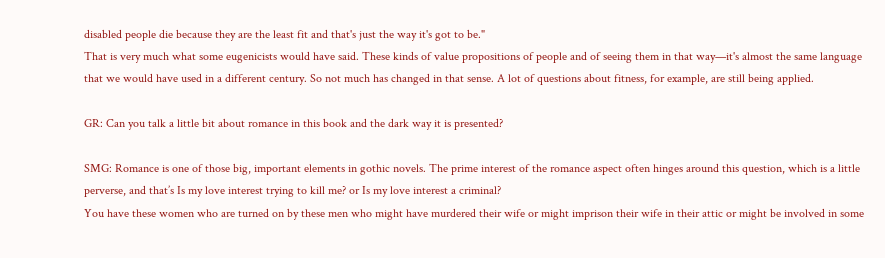disabled people die because they are the least fit and that's just the way it's got to be."
That is very much what some eugenicists would have said. These kinds of value propositions of people and of seeing them in that way—it's almost the same language that we would have used in a different century. So not much has changed in that sense. A lot of questions about fitness, for example, are still being applied.

GR: Can you talk a little bit about romance in this book and the dark way it is presented?

SMG: Romance is one of those big, important elements in gothic novels. The prime interest of the romance aspect often hinges around this question, which is a little perverse, and that’s Is my love interest trying to kill me? or Is my love interest a criminal?
You have these women who are turned on by these men who might have murdered their wife or might imprison their wife in their attic or might be involved in some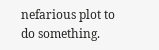nefarious plot to do something.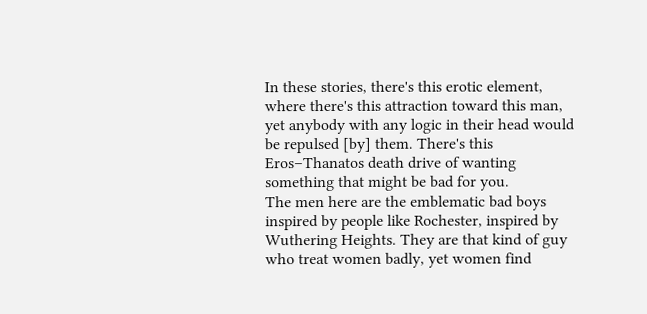In these stories, there's this erotic element, where there's this attraction toward this man, yet anybody with any logic in their head would be repulsed [by] them. There's this Eros–Thanatos death drive of wanting something that might be bad for you.
The men here are the emblematic bad boys inspired by people like Rochester, inspired by Wuthering Heights. They are that kind of guy who treat women badly, yet women find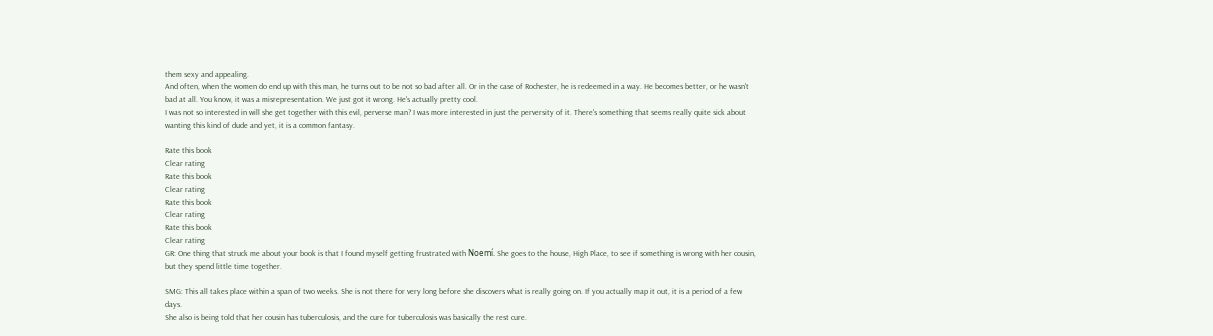them sexy and appealing.
And often, when the women do end up with this man, he turns out to be not so bad after all. Or in the case of Rochester, he is redeemed in a way. He becomes better, or he wasn't bad at all. You know, it was a misrepresentation. We just got it wrong. He's actually pretty cool.
I was not so interested in will she get together with this evil, perverse man? I was more interested in just the perversity of it. There's something that seems really quite sick about wanting this kind of dude and yet, it is a common fantasy.

Rate this book
Clear rating
Rate this book
Clear rating
Rate this book
Clear rating
Rate this book
Clear rating
GR: One thing that struck me about your book is that I found myself getting frustrated with Noemí. She goes to the house, High Place, to see if something is wrong with her cousin, but they spend little time together.

SMG: This all takes place within a span of two weeks. She is not there for very long before she discovers what is really going on. If you actually map it out, it is a period of a few days.
She also is being told that her cousin has tuberculosis, and the cure for tuberculosis was basically the rest cure.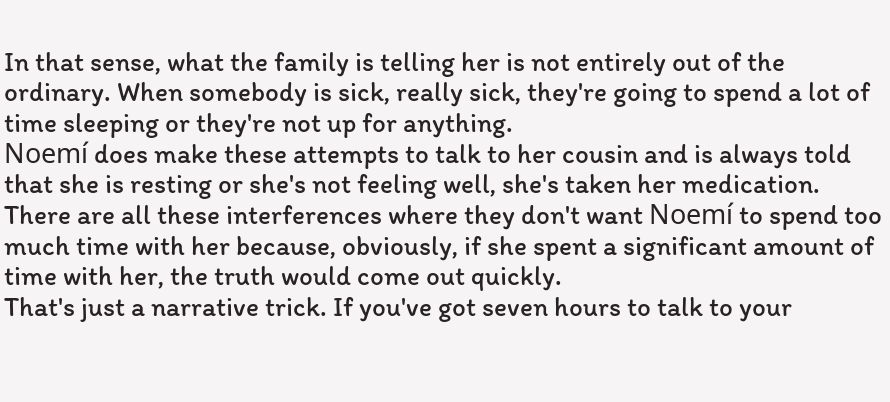In that sense, what the family is telling her is not entirely out of the ordinary. When somebody is sick, really sick, they're going to spend a lot of time sleeping or they're not up for anything.
Noemí does make these attempts to talk to her cousin and is always told that she is resting or she's not feeling well, she's taken her medication. There are all these interferences where they don't want Noemí to spend too much time with her because, obviously, if she spent a significant amount of time with her, the truth would come out quickly.
That's just a narrative trick. If you've got seven hours to talk to your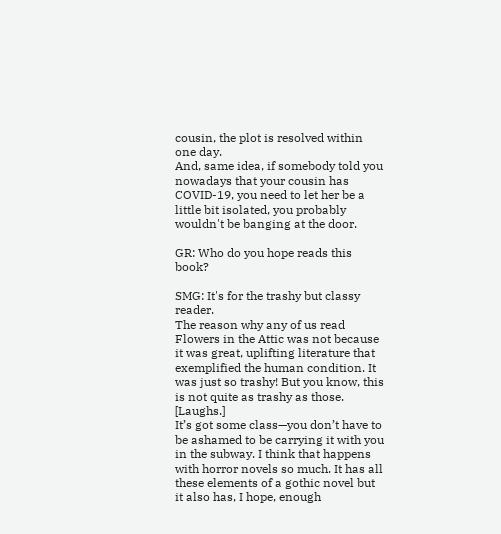cousin, the plot is resolved within one day.
And, same idea, if somebody told you nowadays that your cousin has COVID-19, you need to let her be a little bit isolated, you probably wouldn't be banging at the door.

GR: Who do you hope reads this book?

SMG: It's for the trashy but classy reader.
The reason why any of us read Flowers in the Attic was not because it was great, uplifting literature that exemplified the human condition. It was just so trashy! But you know, this is not quite as trashy as those. [Laughs.]
It’s got some class—you don’t have to be ashamed to be carrying it with you in the subway. I think that happens with horror novels so much. It has all these elements of a gothic novel but it also has, I hope, enough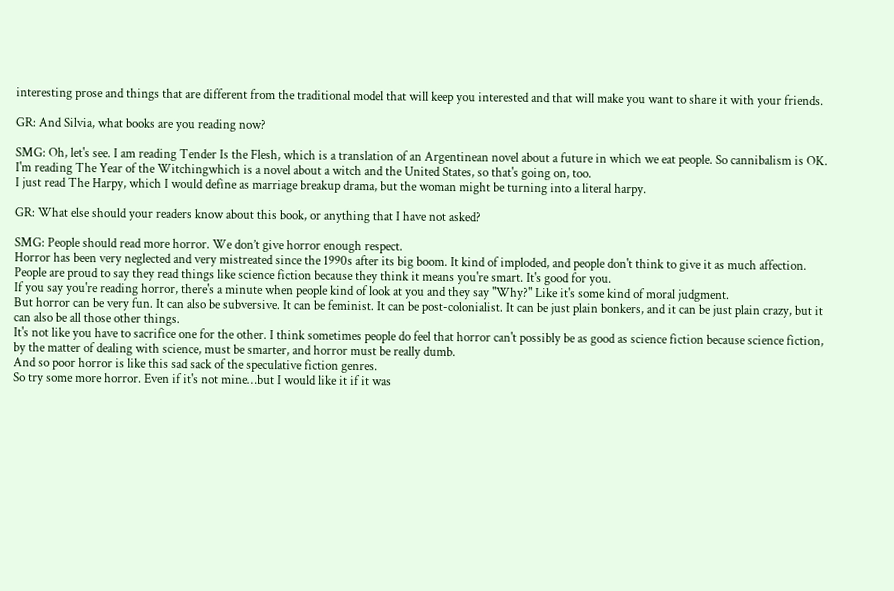interesting prose and things that are different from the traditional model that will keep you interested and that will make you want to share it with your friends.

GR: And Silvia, what books are you reading now?

SMG: Oh, let's see. I am reading Tender Is the Flesh, which is a translation of an Argentinean novel about a future in which we eat people. So cannibalism is OK. I'm reading The Year of the Witchingwhich is a novel about a witch and the United States, so that's going on, too.
I just read The Harpy, which I would define as marriage breakup drama, but the woman might be turning into a literal harpy.

GR: What else should your readers know about this book, or anything that I have not asked?

SMG: People should read more horror. We don’t give horror enough respect.
Horror has been very neglected and very mistreated since the 1990s after its big boom. It kind of imploded, and people don't think to give it as much affection. People are proud to say they read things like science fiction because they think it means you're smart. It's good for you.
If you say you're reading horror, there's a minute when people kind of look at you and they say "Why?" Like it's some kind of moral judgment.
But horror can be very fun. It can also be subversive. It can be feminist. It can be post-colonialist. It can be just plain bonkers, and it can be just plain crazy, but it can also be all those other things.
It's not like you have to sacrifice one for the other. I think sometimes people do feel that horror can't possibly be as good as science fiction because science fiction, by the matter of dealing with science, must be smarter, and horror must be really dumb.
And so poor horror is like this sad sack of the speculative fiction genres.
So try some more horror. Even if it's not mine…but I would like it if it was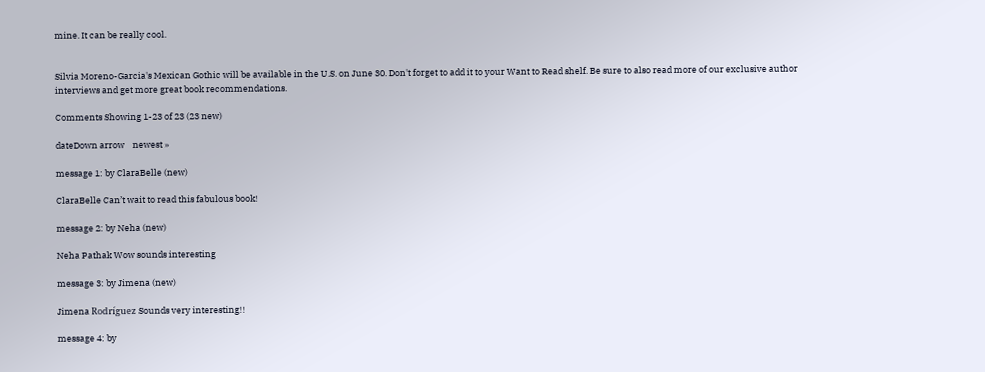mine. It can be really cool.


Silvia Moreno-Garcia's Mexican Gothic will be available in the U.S. on June 30. Don't forget to add it to your Want to Read shelf. Be sure to also read more of our exclusive author interviews and get more great book recommendations.

Comments Showing 1-23 of 23 (23 new)

dateDown arrow    newest »

message 1: by ClaraBelle (new)

ClaraBelle Can’t wait to read this fabulous book!

message 2: by Neha (new)

Neha Pathak Wow sounds interesting

message 3: by Jimena (new)

Jimena Rodríguez Sounds very interesting!!

message 4: by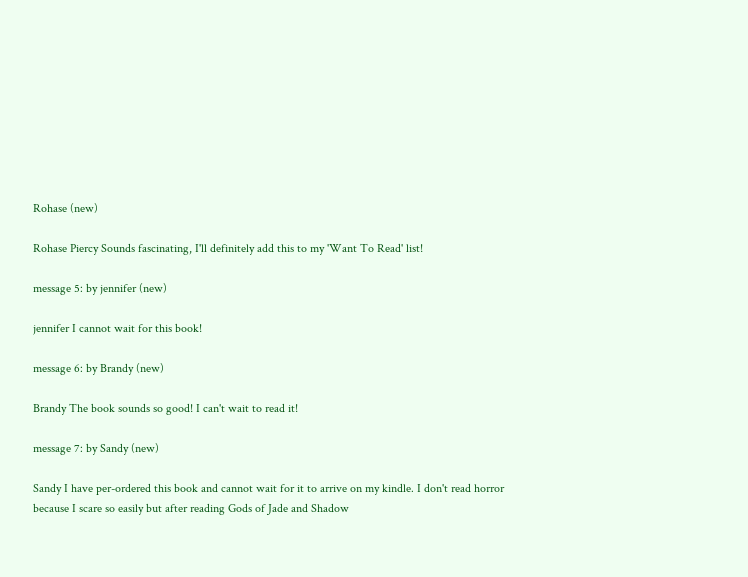Rohase (new)

Rohase Piercy Sounds fascinating, I'll definitely add this to my 'Want To Read' list!

message 5: by jennifer (new)

jennifer I cannot wait for this book!

message 6: by Brandy (new)

Brandy The book sounds so good! I can't wait to read it!

message 7: by Sandy (new)

Sandy I have per-ordered this book and cannot wait for it to arrive on my kindle. I don't read horror because I scare so easily but after reading Gods of Jade and Shadow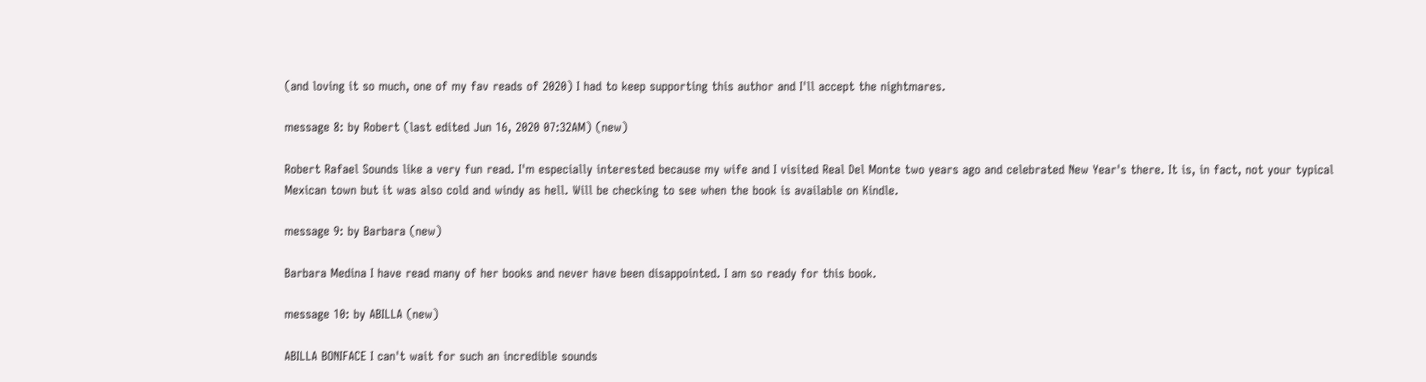(and loving it so much, one of my fav reads of 2020) I had to keep supporting this author and I'll accept the nightmares.

message 8: by Robert (last edited Jun 16, 2020 07:32AM) (new)

Robert Rafael Sounds like a very fun read. I'm especially interested because my wife and I visited Real Del Monte two years ago and celebrated New Year's there. It is, in fact, not your typical Mexican town but it was also cold and windy as hell. Will be checking to see when the book is available on Kindle.

message 9: by Barbara (new)

Barbara Medina I have read many of her books and never have been disappointed. I am so ready for this book.

message 10: by ABILLA (new)

ABILLA BONIFACE I can't wait for such an incredible sounds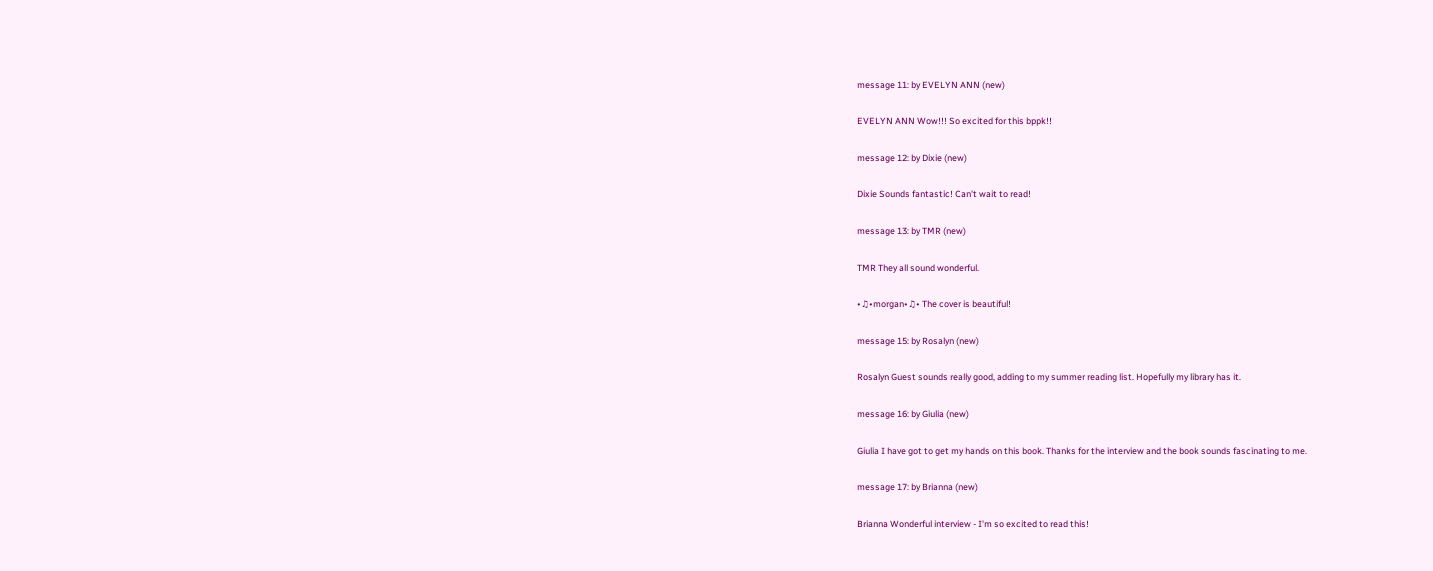message 11: by EVELYN ANN (new)

EVELYN ANN Wow!!! So excited for this bppk!!

message 12: by Dixie (new)

Dixie Sounds fantastic! Can't wait to read!

message 13: by TMR (new)

TMR They all sound wonderful.

•♫•morgan•♫• The cover is beautiful!

message 15: by Rosalyn (new)

Rosalyn Guest sounds really good, adding to my summer reading list. Hopefully my library has it.

message 16: by Giulia (new)

Giulia I have got to get my hands on this book. Thanks for the interview and the book sounds fascinating to me.

message 17: by Brianna (new)

Brianna Wonderful interview - I'm so excited to read this!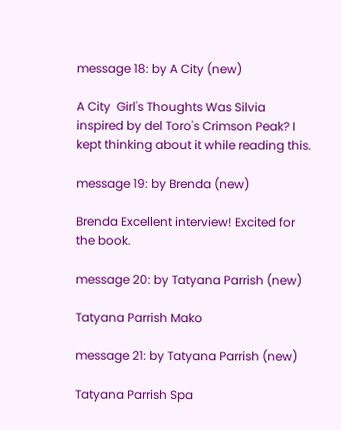message 18: by A City (new)

A City  Girl's Thoughts Was Silvia inspired by del Toro's Crimson Peak? I kept thinking about it while reading this.

message 19: by Brenda (new)

Brenda Excellent interview! Excited for the book.

message 20: by Tatyana Parrish (new)

Tatyana Parrish Mako

message 21: by Tatyana Parrish (new)

Tatyana Parrish Spa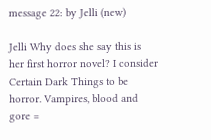message 22: by Jelli (new)

Jelli Why does she say this is her first horror novel? I consider Certain Dark Things to be horror. Vampires, blood and gore =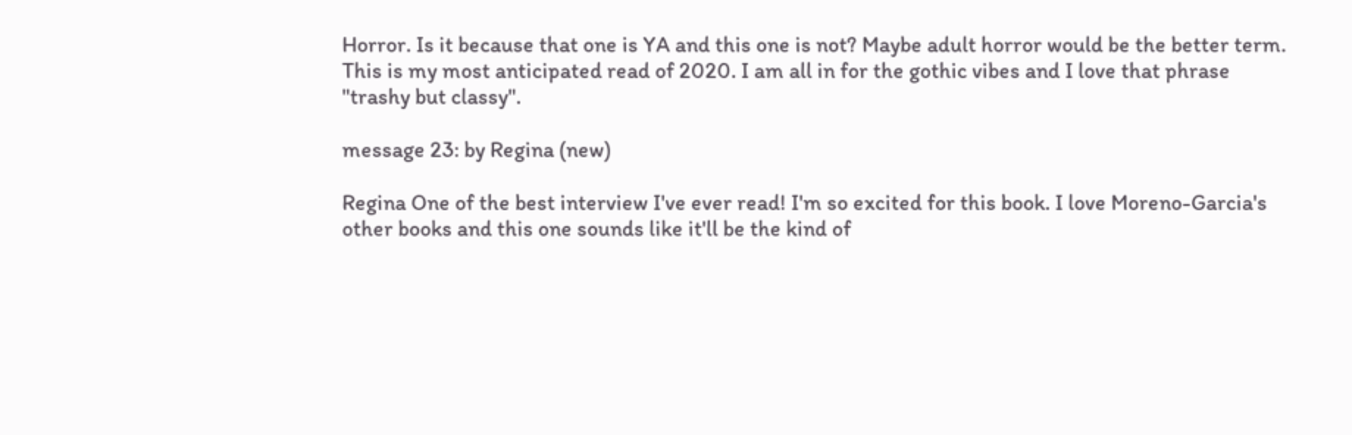Horror. Is it because that one is YA and this one is not? Maybe adult horror would be the better term. This is my most anticipated read of 2020. I am all in for the gothic vibes and I love that phrase "trashy but classy".

message 23: by Regina (new)

Regina One of the best interview I've ever read! I'm so excited for this book. I love Moreno-Garcia's other books and this one sounds like it'll be the kind of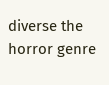diverse the horror genre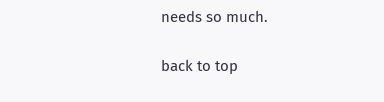needs so much.

back to top